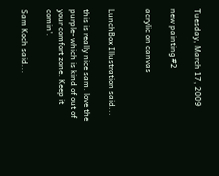Tuesday, March 17, 2009

new painting #2

acrylic on canvas


LunchBox Illustration said...

this is really nice sam. love the purple- which is kind of out of your comfort zone. Keep it comin'.

Sam Koch said...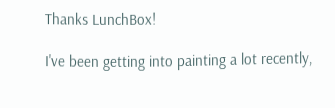Thanks LunchBox!

I've been getting into painting a lot recently,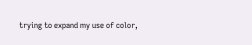trying to expand my use of color,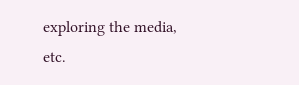exploring the media, etc.